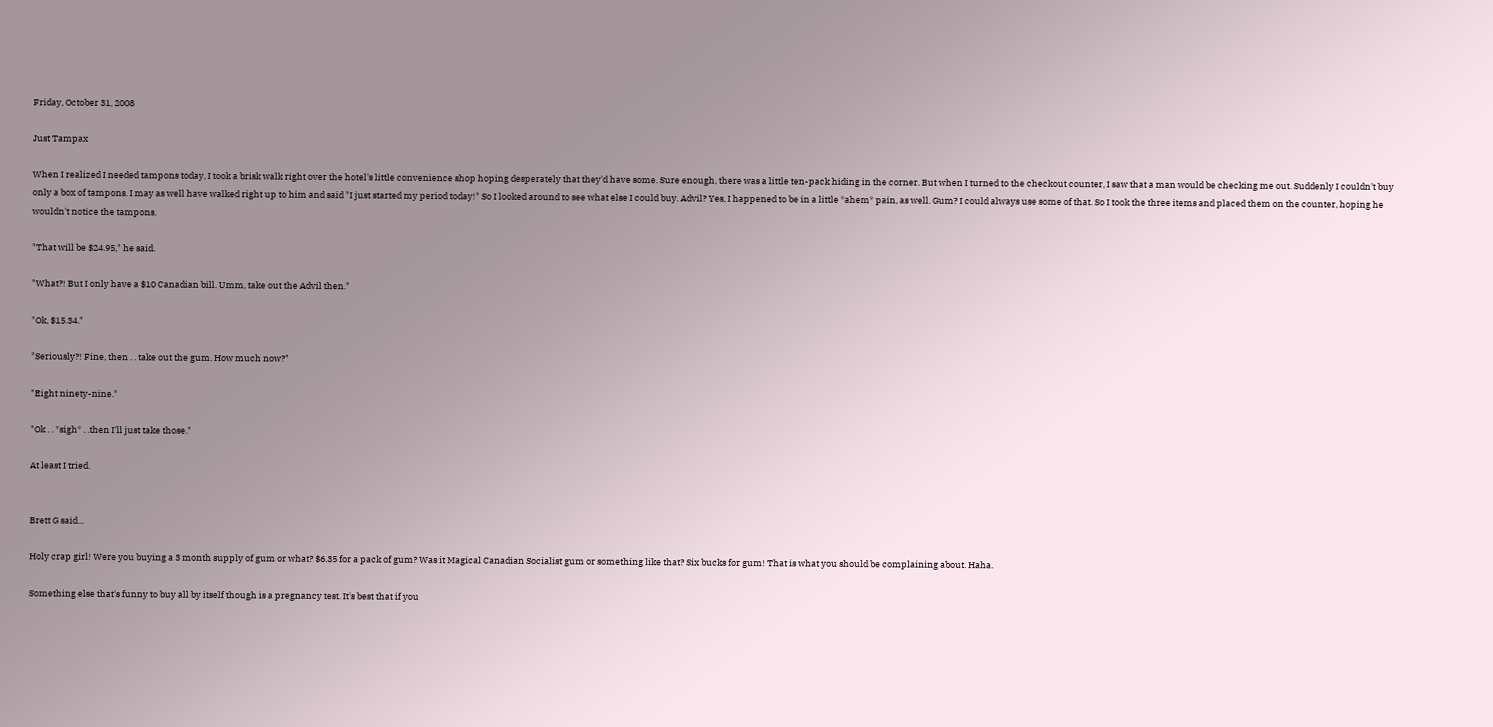Friday, October 31, 2008

Just Tampax

When I realized I needed tampons today, I took a brisk walk right over the hotel's little convenience shop hoping desperately that they'd have some. Sure enough, there was a little ten-pack hiding in the corner. But when I turned to the checkout counter, I saw that a man would be checking me out. Suddenly I couldn't buy only a box of tampons. I may as well have walked right up to him and said "I just started my period today!" So I looked around to see what else I could buy. Advil? Yes, I happened to be in a little *ahem* pain, as well. Gum? I could always use some of that. So I took the three items and placed them on the counter, hoping he wouldn't notice the tampons.

"That will be $24.95," he said.

"What?! But I only have a $10 Canadian bill. Umm, take out the Advil then."

"Ok, $15.34."

"Seriously?! Fine, then . . take out the gum. How much now?"

"Eight ninety-nine."

"Ok . . *sigh* . .then I'll just take those."

At least I tried.


Brett G said...

Holy crap girl! Were you buying a 3 month supply of gum or what? $6.35 for a pack of gum? Was it Magical Canadian Socialist gum or something like that? Six bucks for gum! That is what you should be complaining about. Haha.

Something else that's funny to buy all by itself though is a pregnancy test. It's best that if you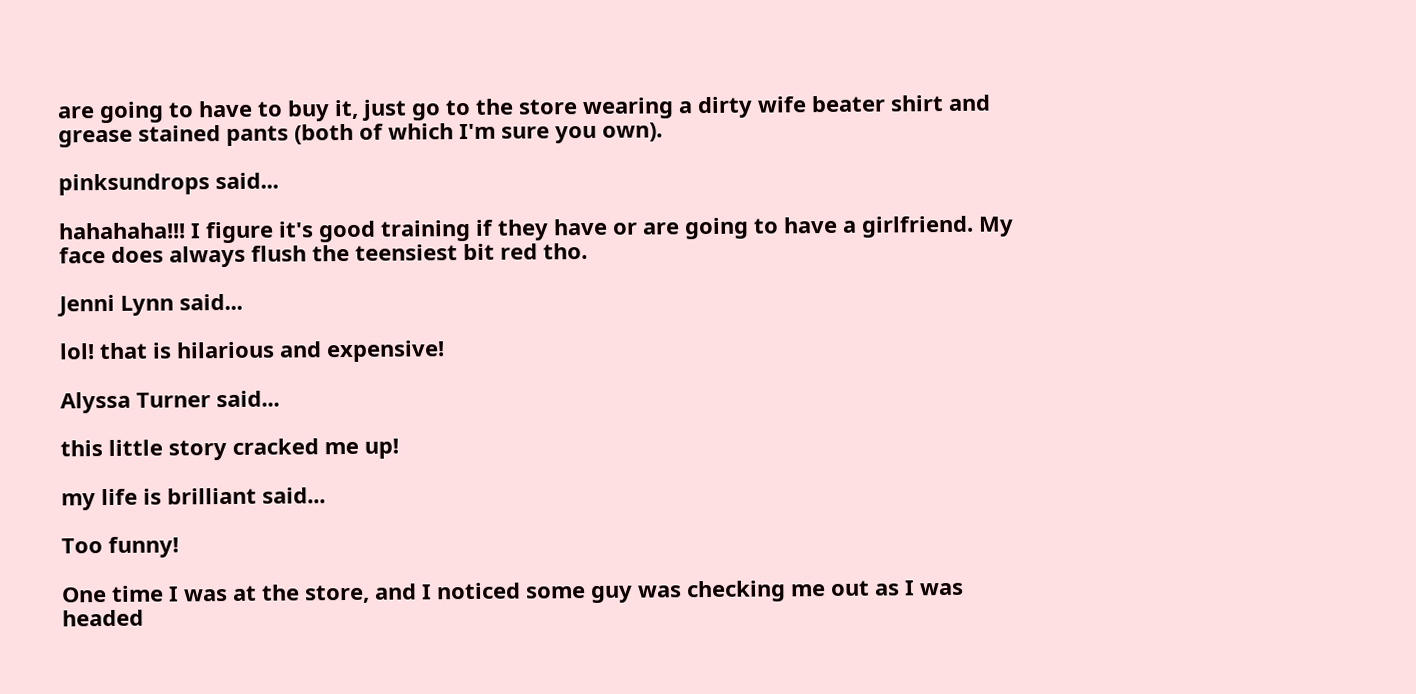are going to have to buy it, just go to the store wearing a dirty wife beater shirt and grease stained pants (both of which I'm sure you own).

pinksundrops said...

hahahaha!!! I figure it's good training if they have or are going to have a girlfriend. My face does always flush the teensiest bit red tho.

Jenni Lynn said...

lol! that is hilarious and expensive!

Alyssa Turner said...

this little story cracked me up!

my life is brilliant said...

Too funny!

One time I was at the store, and I noticed some guy was checking me out as I was headed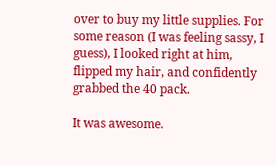over to buy my little supplies. For some reason (I was feeling sassy, I guess), I looked right at him, flipped my hair, and confidently grabbed the 40 pack.

It was awesome.